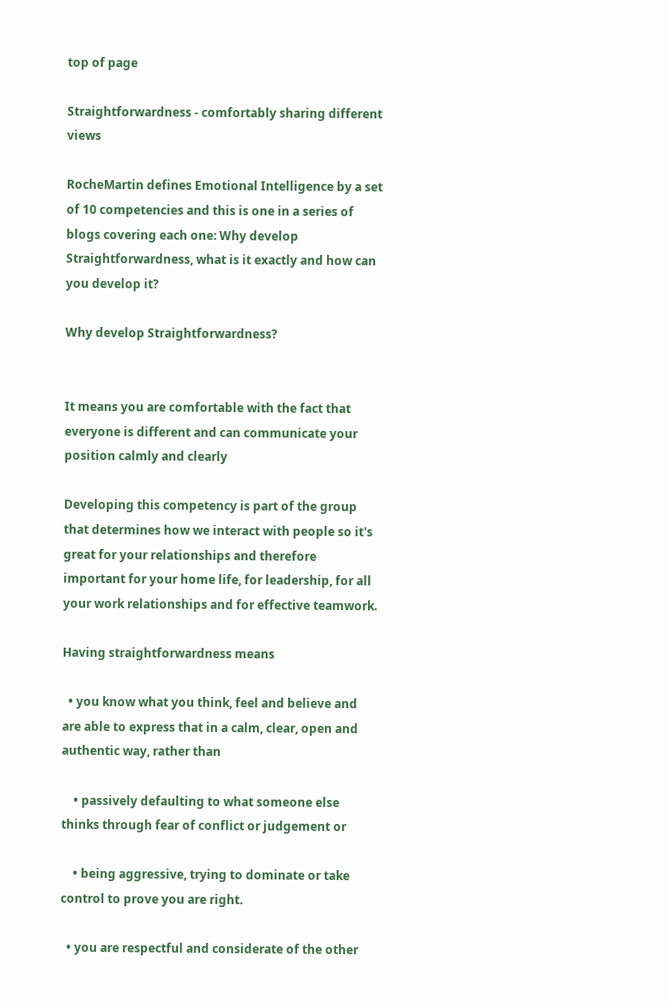top of page

Straightforwardness - comfortably sharing different views

RocheMartin defines Emotional Intelligence by a set of 10 competencies and this is one in a series of blogs covering each one: Why develop Straightforwardness, what is it exactly and how can you develop it?

Why develop Straightforwardness?


It means you are comfortable with the fact that everyone is different and can communicate your position calmly and clearly

Developing this competency is part of the group that determines how we interact with people so it's great for your relationships and therefore important for your home life, for leadership, for all your work relationships and for effective teamwork.

Having straightforwardness means

  • you know what you think, feel and believe and are able to express that in a calm, clear, open and authentic way, rather than

    • passively defaulting to what someone else thinks through fear of conflict or judgement or

    • being aggressive, trying to dominate or take control to prove you are right.

  • you are respectful and considerate of the other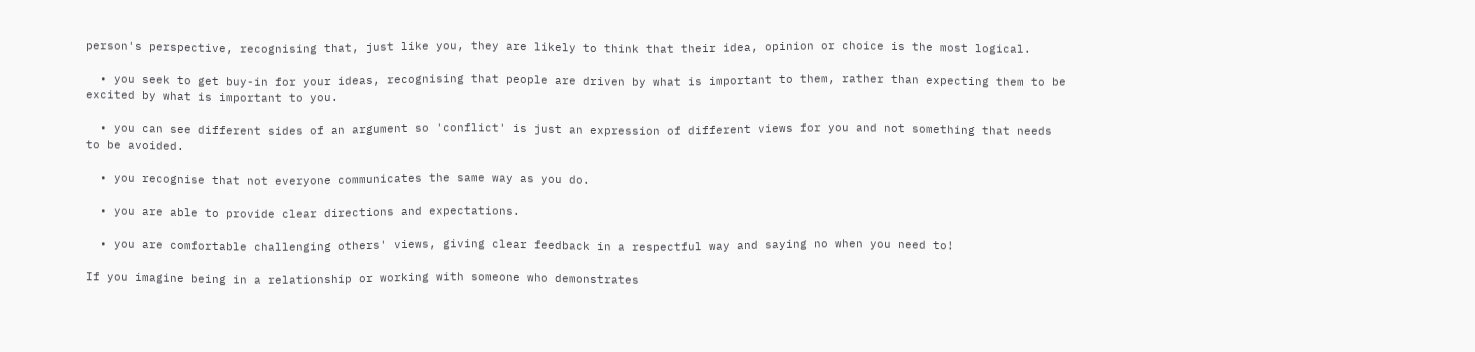person's perspective, recognising that, just like you, they are likely to think that their idea, opinion or choice is the most logical.

  • you seek to get buy-in for your ideas, recognising that people are driven by what is important to them, rather than expecting them to be excited by what is important to you.

  • you can see different sides of an argument so 'conflict' is just an expression of different views for you and not something that needs to be avoided.

  • you recognise that not everyone communicates the same way as you do.

  • you are able to provide clear directions and expectations.

  • you are comfortable challenging others' views, giving clear feedback in a respectful way and saying no when you need to!

If you imagine being in a relationship or working with someone who demonstrates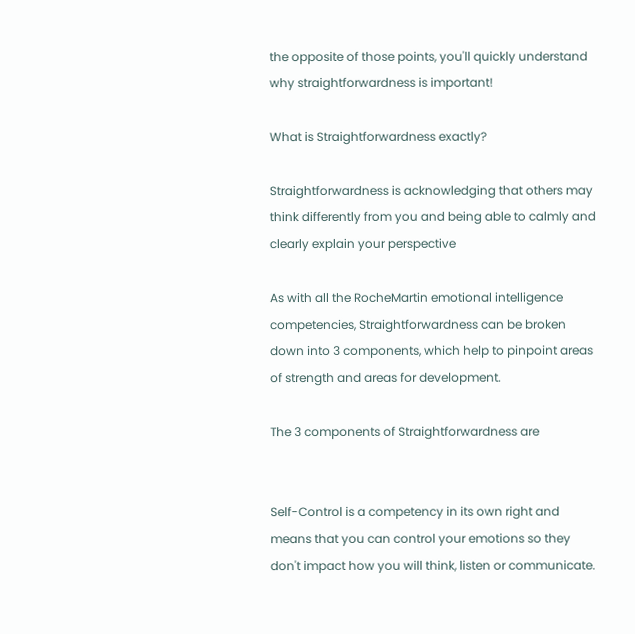the opposite of those points, you'll quickly understand why straightforwardness is important!

What is Straightforwardness exactly?

Straightforwardness is acknowledging that others may think differently from you and being able to calmly and clearly explain your perspective

As with all the RocheMartin emotional intelligence competencies, Straightforwardness can be broken down into 3 components, which help to pinpoint areas of strength and areas for development.

The 3 components of Straightforwardness are


Self-Control is a competency in its own right and means that you can control your emotions so they don't impact how you will think, listen or communicate.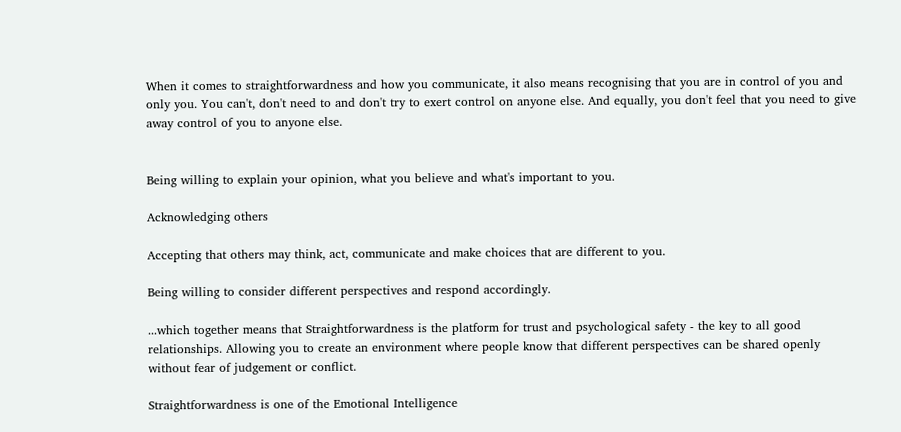When it comes to straightforwardness and how you communicate, it also means recognising that you are in control of you and only you. You can't, don't need to and don't try to exert control on anyone else. And equally, you don't feel that you need to give away control of you to anyone else.


Being willing to explain your opinion, what you believe and what's important to you.

Acknowledging others

Accepting that others may think, act, communicate and make choices that are different to you.

Being willing to consider different perspectives and respond accordingly.

...which together means that Straightforwardness is the platform for trust and psychological safety - the key to all good relationships. Allowing you to create an environment where people know that different perspectives can be shared openly without fear of judgement or conflict.

Straightforwardness is one of the Emotional Intelligence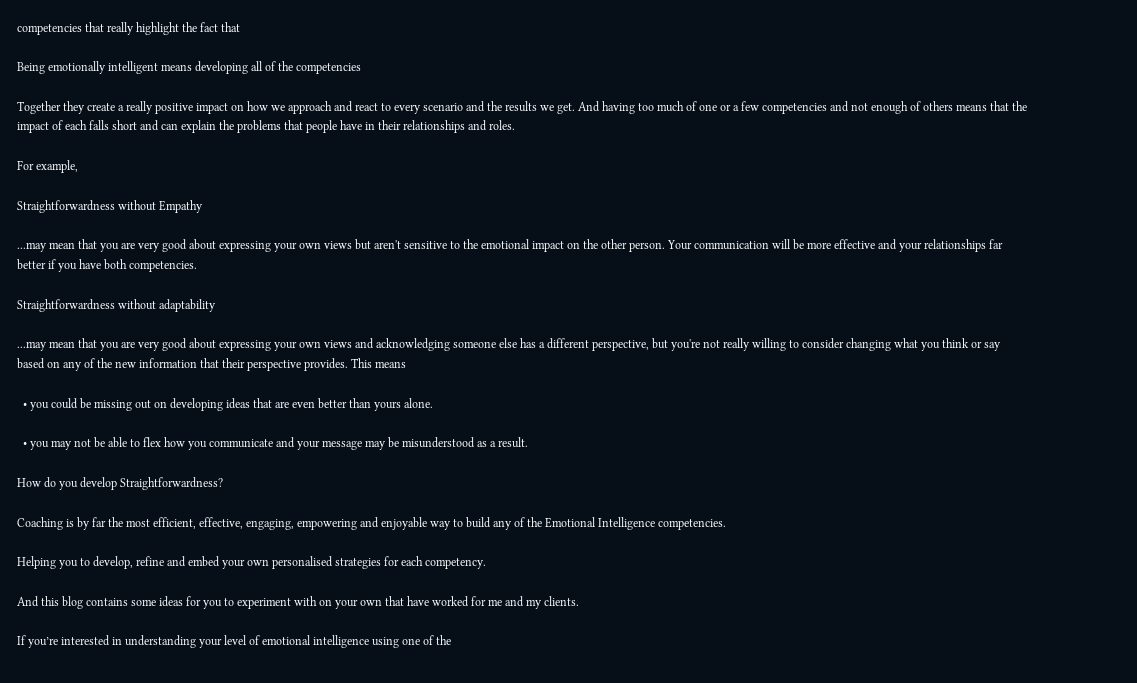competencies that really highlight the fact that

Being emotionally intelligent means developing all of the competencies

Together they create a really positive impact on how we approach and react to every scenario and the results we get. And having too much of one or a few competencies and not enough of others means that the impact of each falls short and can explain the problems that people have in their relationships and roles.

For example,

Straightforwardness without Empathy

...may mean that you are very good about expressing your own views but aren't sensitive to the emotional impact on the other person. Your communication will be more effective and your relationships far better if you have both competencies.

Straightforwardness without adaptability

...may mean that you are very good about expressing your own views and acknowledging someone else has a different perspective, but you're not really willing to consider changing what you think or say based on any of the new information that their perspective provides. This means

  • you could be missing out on developing ideas that are even better than yours alone.

  • you may not be able to flex how you communicate and your message may be misunderstood as a result.

How do you develop Straightforwardness?

Coaching is by far the most efficient, effective, engaging, empowering and enjoyable way to build any of the Emotional Intelligence competencies.

Helping you to develop, refine and embed your own personalised strategies for each competency.

And this blog contains some ideas for you to experiment with on your own that have worked for me and my clients.

If you’re interested in understanding your level of emotional intelligence using one of the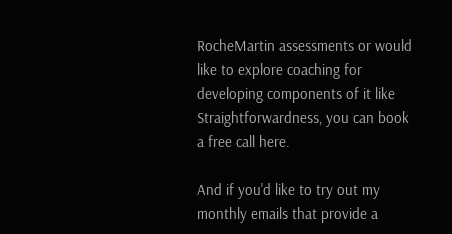RocheMartin assessments or would like to explore coaching for developing components of it like Straightforwardness, you can book a free call here.

And if you'd like to try out my monthly emails that provide a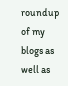roundup of my blogs as well as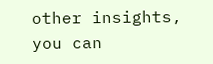other insights, you can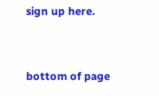sign up here.


bottom of page